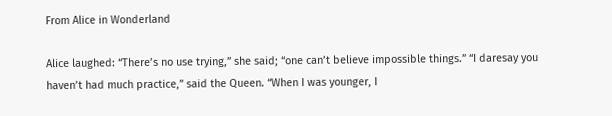From Alice in Wonderland

Alice laughed: “There’s no use trying,” she said; “one can’t believe impossible things.” “I daresay you haven’t had much practice,” said the Queen. “When I was younger, I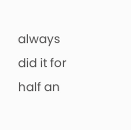always did it for half an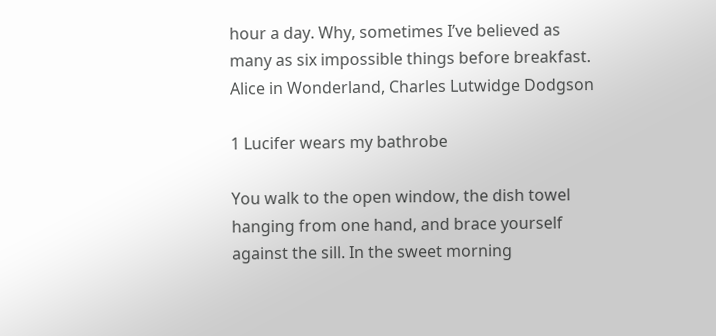hour a day. Why, sometimes I’ve believed as many as six impossible things before breakfast. Alice in Wonderland, Charles Lutwidge Dodgson

1 Lucifer wears my bathrobe

You walk to the open window, the dish towel hanging from one hand, and brace yourself against the sill. In the sweet morning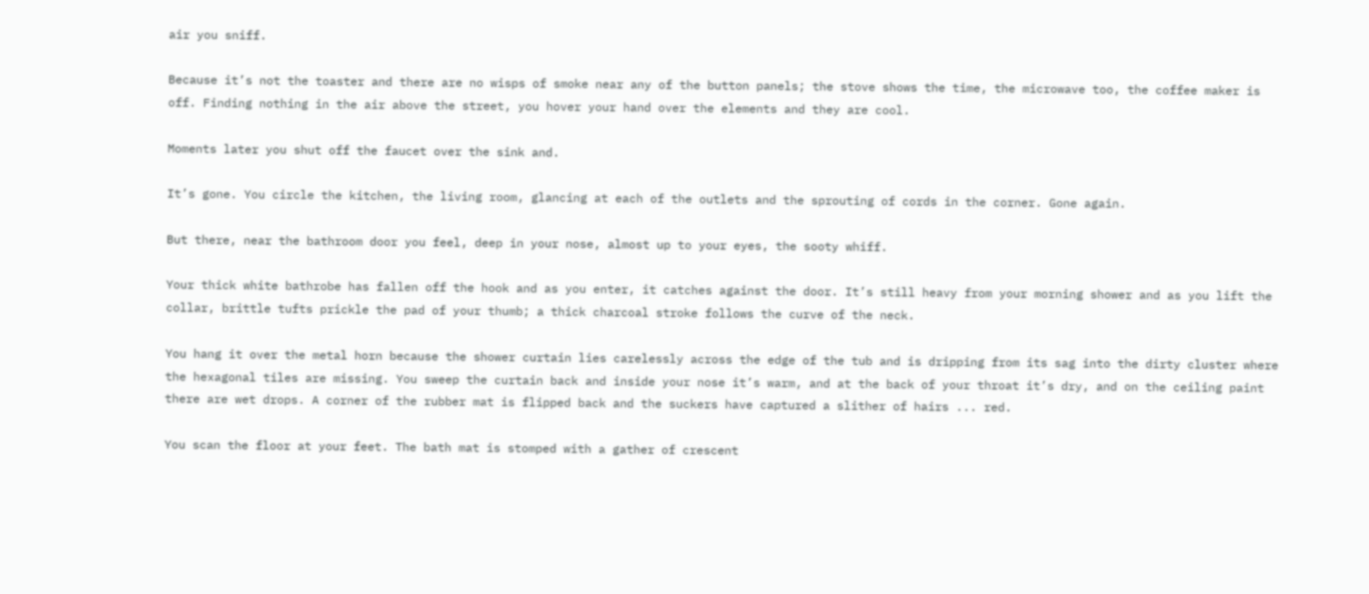air you sniff.

Because it’s not the toaster and there are no wisps of smoke near any of the button panels; the stove shows the time, the microwave too, the coffee maker is off. Finding nothing in the air above the street, you hover your hand over the elements and they are cool.

Moments later you shut off the faucet over the sink and.

It’s gone. You circle the kitchen, the living room, glancing at each of the outlets and the sprouting of cords in the corner. Gone again.

But there, near the bathroom door you feel, deep in your nose, almost up to your eyes, the sooty whiff.

Your thick white bathrobe has fallen off the hook and as you enter, it catches against the door. It’s still heavy from your morning shower and as you lift the collar, brittle tufts prickle the pad of your thumb; a thick charcoal stroke follows the curve of the neck.

You hang it over the metal horn because the shower curtain lies carelessly across the edge of the tub and is dripping from its sag into the dirty cluster where the hexagonal tiles are missing. You sweep the curtain back and inside your nose it’s warm, and at the back of your throat it’s dry, and on the ceiling paint there are wet drops. A corner of the rubber mat is flipped back and the suckers have captured a slither of hairs ... red.

You scan the floor at your feet. The bath mat is stomped with a gather of crescent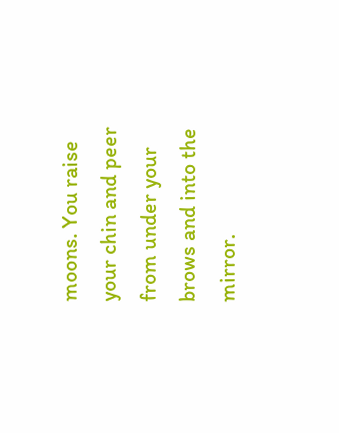moons. You raise your chin and peer from under your brows and into the mirror.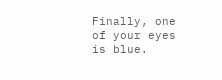Finally, one of your eyes is blue.